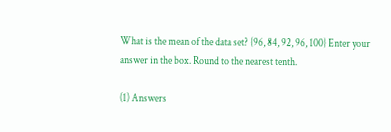What is the mean of the data set? {96, 84, 92, 96, 100} Enter your answer in the box. Round to the nearest tenth.

(1) Answers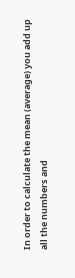In order to calculate the mean (average) you add up all the numbers and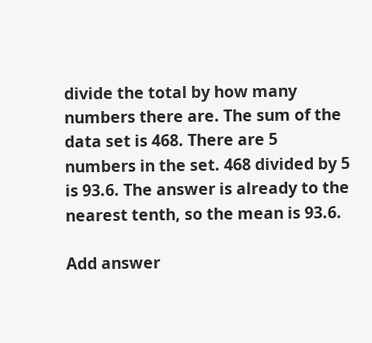divide the total by how many numbers there are. The sum of the data set is 468. There are 5 numbers in the set. 468 divided by 5 is 93.6. The answer is already to the nearest tenth, so the mean is 93.6.

Add answer